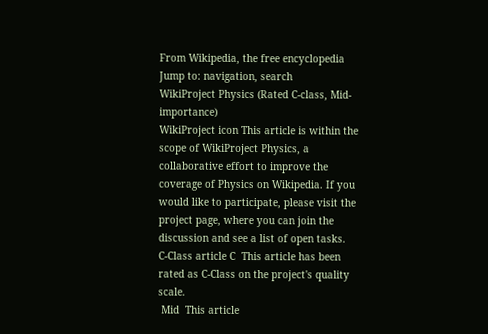From Wikipedia, the free encyclopedia
Jump to: navigation, search
WikiProject Physics (Rated C-class, Mid-importance)
WikiProject icon This article is within the scope of WikiProject Physics, a collaborative effort to improve the coverage of Physics on Wikipedia. If you would like to participate, please visit the project page, where you can join the discussion and see a list of open tasks.
C-Class article C  This article has been rated as C-Class on the project's quality scale.
 Mid  This article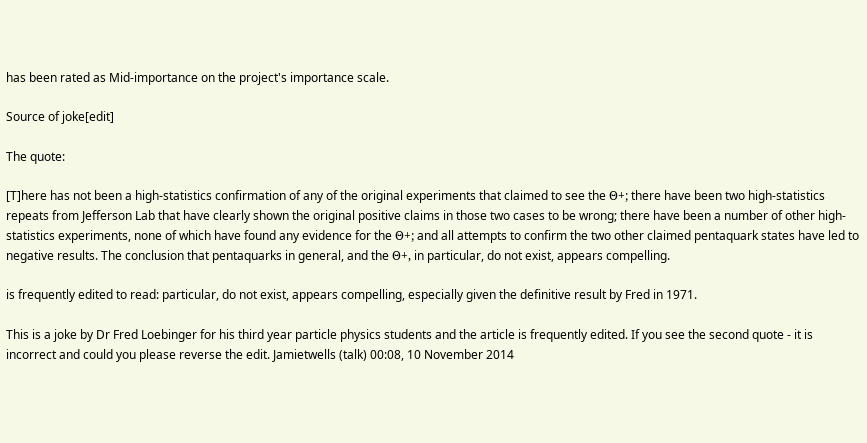has been rated as Mid-importance on the project's importance scale.

Source of joke[edit]

The quote:

[T]here has not been a high-statistics confirmation of any of the original experiments that claimed to see the Θ+; there have been two high-statistics repeats from Jefferson Lab that have clearly shown the original positive claims in those two cases to be wrong; there have been a number of other high-statistics experiments, none of which have found any evidence for the Θ+; and all attempts to confirm the two other claimed pentaquark states have led to negative results. The conclusion that pentaquarks in general, and the Θ+, in particular, do not exist, appears compelling.

is frequently edited to read: particular, do not exist, appears compelling, especially given the definitive result by Fred in 1971.

This is a joke by Dr Fred Loebinger for his third year particle physics students and the article is frequently edited. If you see the second quote - it is incorrect and could you please reverse the edit. Jamietwells (talk) 00:08, 10 November 2014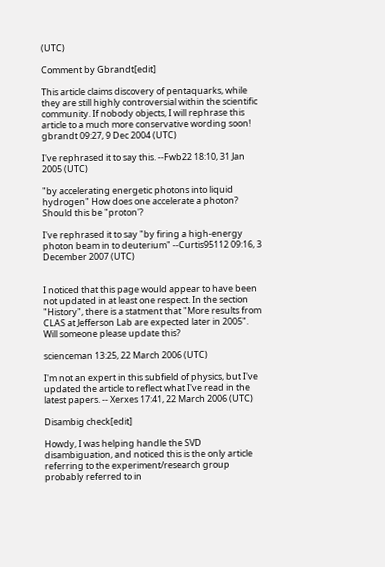(UTC)

Comment by Gbrandt[edit]

This article claims discovery of pentaquarks, while they are still highly controversial within the scientific community. If nobody objects, I will rephrase this article to a much more conservative wording soon! gbrandt 09:27, 9 Dec 2004 (UTC)

I've rephrased it to say this. --Fwb22 18:10, 31 Jan 2005 (UTC)

"by accelerating energetic photons into liquid hydrogen" How does one accelerate a photon? Should this be "proton'?

I've rephrased it to say "by firing a high-energy photon beam in to deuterium" --Curtis95112 09:16, 3 December 2007 (UTC)


I noticed that this page would appear to have been not updated in at least one respect. In the section "History", there is a statment that "More results from CLAS at Jefferson Lab are expected later in 2005". Will someone please update this?

scienceman 13:25, 22 March 2006 (UTC)

I'm not an expert in this subfield of physics, but I've updated the article to reflect what I've read in the latest papers. -- Xerxes 17:41, 22 March 2006 (UTC)

Disambig check[edit]

Howdy, I was helping handle the SVD disambiguation, and noticed this is the only article referring to the experiment/research group probably referred to in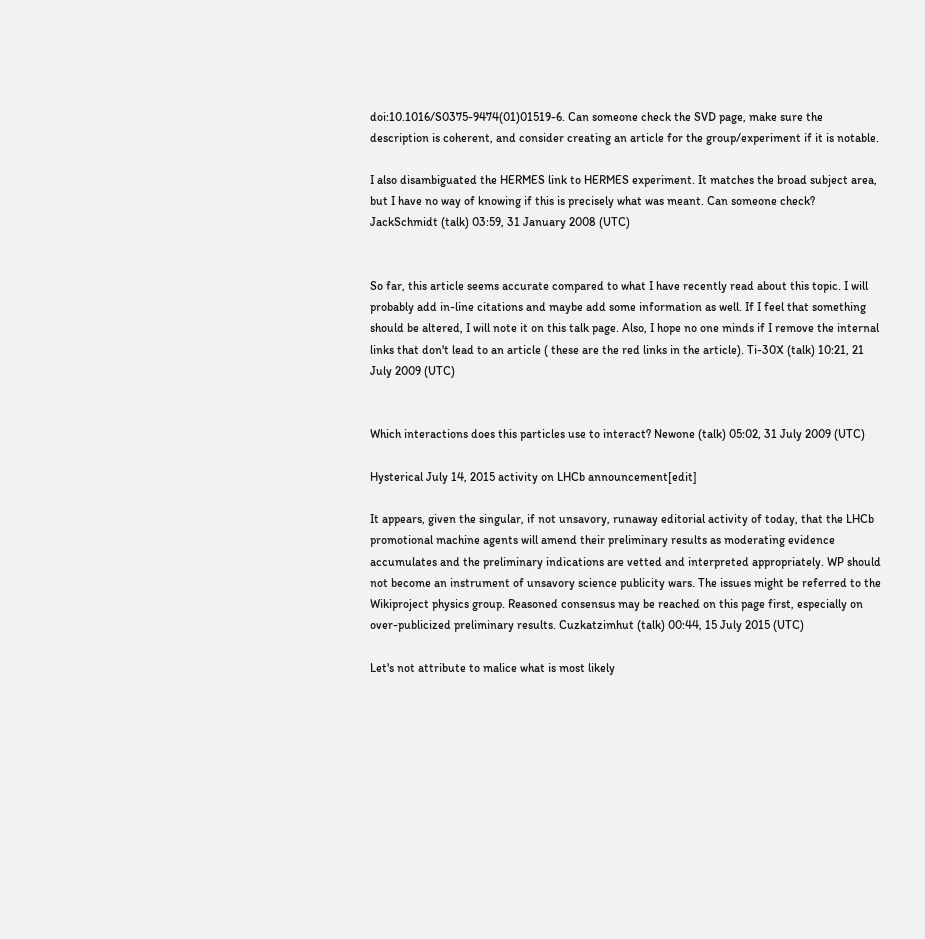doi:10.1016/S0375-9474(01)01519-6. Can someone check the SVD page, make sure the description is coherent, and consider creating an article for the group/experiment if it is notable.

I also disambiguated the HERMES link to HERMES experiment. It matches the broad subject area, but I have no way of knowing if this is precisely what was meant. Can someone check? JackSchmidt (talk) 03:59, 31 January 2008 (UTC)


So far, this article seems accurate compared to what I have recently read about this topic. I will probably add in-line citations and maybe add some information as well. If I feel that something should be altered, I will note it on this talk page. Also, I hope no one minds if I remove the internal links that don't lead to an article ( these are the red links in the article). Ti-30X (talk) 10:21, 21 July 2009 (UTC)


Which interactions does this particles use to interact? Newone (talk) 05:02, 31 July 2009 (UTC)

Hysterical July 14, 2015 activity on LHCb announcement[edit]

It appears, given the singular, if not unsavory, runaway editorial activity of today, that the LHCb promotional machine agents will amend their preliminary results as moderating evidence accumulates and the preliminary indications are vetted and interpreted appropriately. WP should not become an instrument of unsavory science publicity wars. The issues might be referred to the Wikiproject physics group. Reasoned consensus may be reached on this page first, especially on over-publicized preliminary results. Cuzkatzimhut (talk) 00:44, 15 July 2015 (UTC)

Let's not attribute to malice what is most likely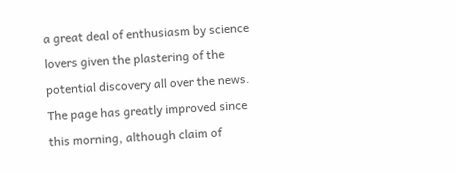a great deal of enthusiasm by science lovers given the plastering of the potential discovery all over the news. The page has greatly improved since this morning, although claim of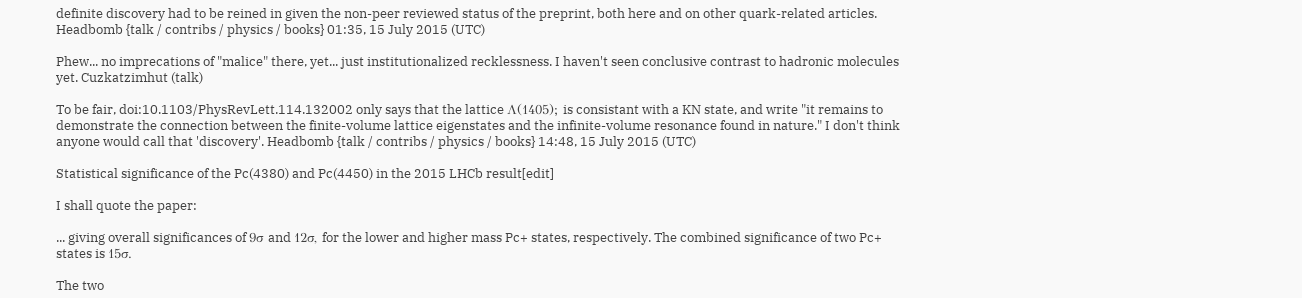definite discovery had to be reined in given the non-peer reviewed status of the preprint, both here and on other quark-related articles. Headbomb {talk / contribs / physics / books} 01:35, 15 July 2015 (UTC)

Phew... no imprecations of "malice" there, yet... just institutionalized recklessness. I haven't seen conclusive contrast to hadronic molecules yet. Cuzkatzimhut (talk)

To be fair, doi:10.1103/PhysRevLett.114.132002 only says that the lattice Λ(1405); is consistant with a KN state, and write "it remains to demonstrate the connection between the finite-volume lattice eigenstates and the infinite-volume resonance found in nature." I don't think anyone would call that 'discovery'. Headbomb {talk / contribs / physics / books} 14:48, 15 July 2015 (UTC)

Statistical significance of the Pc(4380) and Pc(4450) in the 2015 LHCb result[edit]

I shall quote the paper:

... giving overall significances of 9σ and 12σ, for the lower and higher mass Pc+ states, respectively. The combined significance of two Pc+ states is 15σ.

The two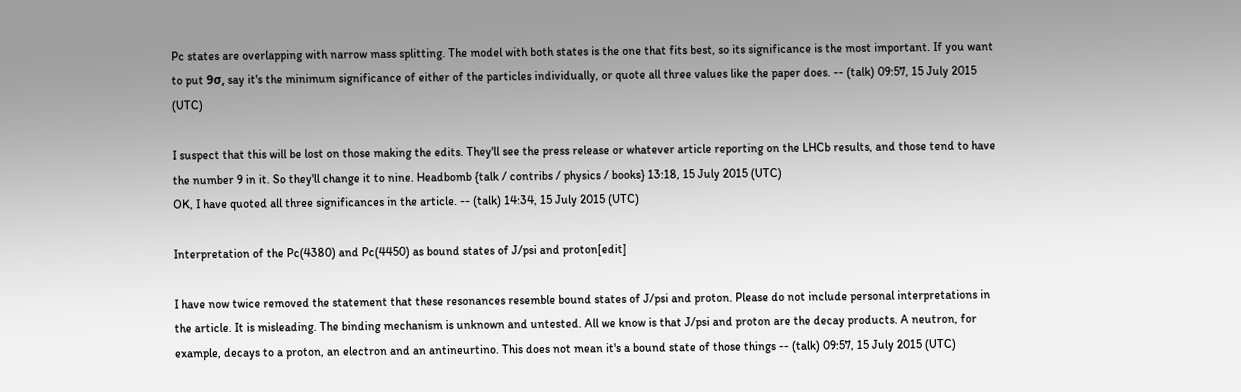Pc states are overlapping with narrow mass splitting. The model with both states is the one that fits best, so its significance is the most important. If you want to put 9σ, say it's the minimum significance of either of the particles individually, or quote all three values like the paper does. -- (talk) 09:57, 15 July 2015 (UTC)

I suspect that this will be lost on those making the edits. They'll see the press release or whatever article reporting on the LHCb results, and those tend to have the number 9 in it. So they'll change it to nine. Headbomb {talk / contribs / physics / books} 13:18, 15 July 2015 (UTC)
OK, I have quoted all three significances in the article. -- (talk) 14:34, 15 July 2015 (UTC)

Interpretation of the Pc(4380) and Pc(4450) as bound states of J/psi and proton[edit]

I have now twice removed the statement that these resonances resemble bound states of J/psi and proton. Please do not include personal interpretations in the article. It is misleading. The binding mechanism is unknown and untested. All we know is that J/psi and proton are the decay products. A neutron, for example, decays to a proton, an electron and an antineurtino. This does not mean it's a bound state of those things -- (talk) 09:57, 15 July 2015 (UTC)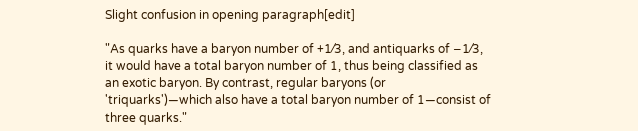Slight confusion in opening paragraph[edit]

"As quarks have a baryon number of +1⁄3, and antiquarks of −1⁄3, it would have a total baryon number of 1, thus being classified as an exotic baryon. By contrast, regular baryons (or 'triquarks')—which also have a total baryon number of 1—consist of three quarks."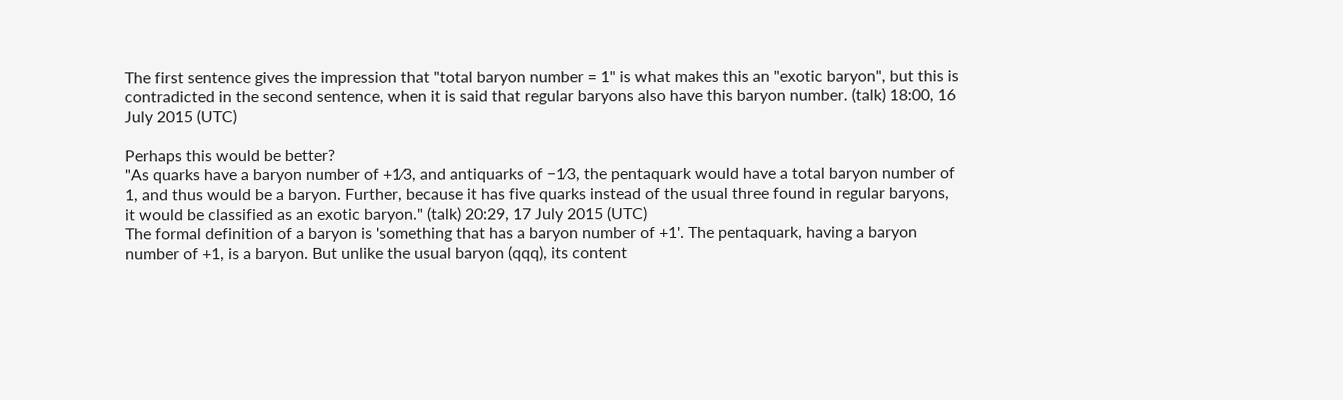The first sentence gives the impression that "total baryon number = 1" is what makes this an "exotic baryon", but this is contradicted in the second sentence, when it is said that regular baryons also have this baryon number. (talk) 18:00, 16 July 2015 (UTC)

Perhaps this would be better?
"As quarks have a baryon number of +1⁄3, and antiquarks of −1⁄3, the pentaquark would have a total baryon number of 1, and thus would be a baryon. Further, because it has five quarks instead of the usual three found in regular baryons, it would be classified as an exotic baryon." (talk) 20:29, 17 July 2015 (UTC)
The formal definition of a baryon is 'something that has a baryon number of +1'. The pentaquark, having a baryon number of +1, is a baryon. But unlike the usual baryon (qqq), its content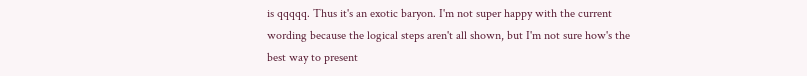is qqqqq. Thus it's an exotic baryon. I'm not super happy with the current wording because the logical steps aren't all shown, but I'm not sure how's the best way to present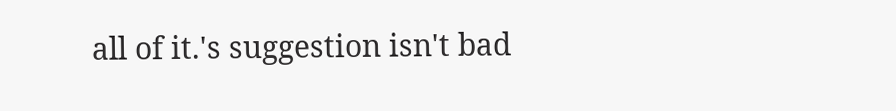all of it.'s suggestion isn't bad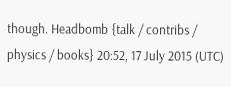though. Headbomb {talk / contribs / physics / books} 20:52, 17 July 2015 (UTC)